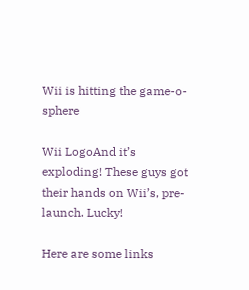Wii is hitting the game-o-sphere

Wii LogoAnd it’s exploding! These guys got their hands on Wii’s, pre-launch. Lucky!

Here are some links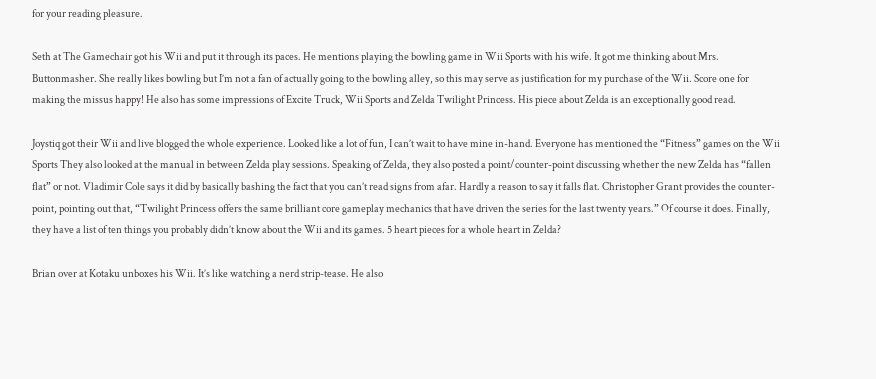for your reading pleasure.

Seth at The Gamechair got his Wii and put it through its paces. He mentions playing the bowling game in Wii Sports with his wife. It got me thinking about Mrs. Buttonmasher. She really likes bowling but I’m not a fan of actually going to the bowling alley, so this may serve as justification for my purchase of the Wii. Score one for making the missus happy! He also has some impressions of Excite Truck, Wii Sports and Zelda Twilight Princess. His piece about Zelda is an exceptionally good read.

Joystiq got their Wii and live blogged the whole experience. Looked like a lot of fun, I can’t wait to have mine in-hand. Everyone has mentioned the “Fitness” games on the Wii Sports They also looked at the manual in between Zelda play sessions. Speaking of Zelda, they also posted a point/counter-point discussing whether the new Zelda has “fallen flat” or not. Vladimir Cole says it did by basically bashing the fact that you can’t read signs from afar. Hardly a reason to say it falls flat. Christopher Grant provides the counter-point, pointing out that, “Twilight Princess offers the same brilliant core gameplay mechanics that have driven the series for the last twenty years.” Of course it does. Finally, they have a list of ten things you probably didn’t know about the Wii and its games. 5 heart pieces for a whole heart in Zelda?

Brian over at Kotaku unboxes his Wii. It’s like watching a nerd strip-tease. He also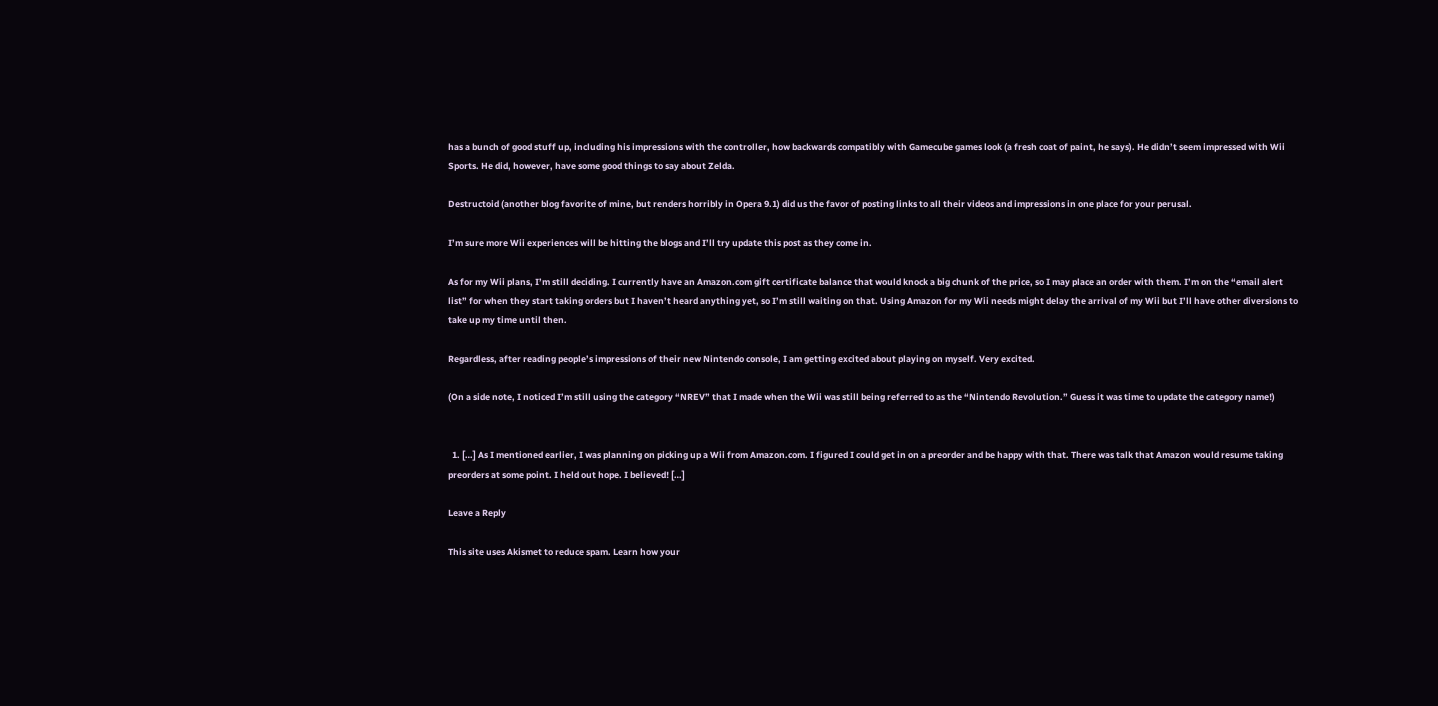has a bunch of good stuff up, including his impressions with the controller, how backwards compatibly with Gamecube games look (a fresh coat of paint, he says). He didn’t seem impressed with Wii Sports. He did, however, have some good things to say about Zelda.

Destructoid (another blog favorite of mine, but renders horribly in Opera 9.1) did us the favor of posting links to all their videos and impressions in one place for your perusal.

I’m sure more Wii experiences will be hitting the blogs and I’ll try update this post as they come in.

As for my Wii plans, I’m still deciding. I currently have an Amazon.com gift certificate balance that would knock a big chunk of the price, so I may place an order with them. I’m on the “email alert list” for when they start taking orders but I haven’t heard anything yet, so I’m still waiting on that. Using Amazon for my Wii needs might delay the arrival of my Wii but I’ll have other diversions to take up my time until then.

Regardless, after reading people’s impressions of their new Nintendo console, I am getting excited about playing on myself. Very excited.

(On a side note, I noticed I’m still using the category “NREV” that I made when the Wii was still being referred to as the “Nintendo Revolution.” Guess it was time to update the category name!)


  1. […] As I mentioned earlier, I was planning on picking up a Wii from Amazon.com. I figured I could get in on a preorder and be happy with that. There was talk that Amazon would resume taking preorders at some point. I held out hope. I believed! […]

Leave a Reply

This site uses Akismet to reduce spam. Learn how your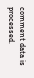comment data is processed.